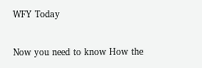WFY Today

Now you need to know How the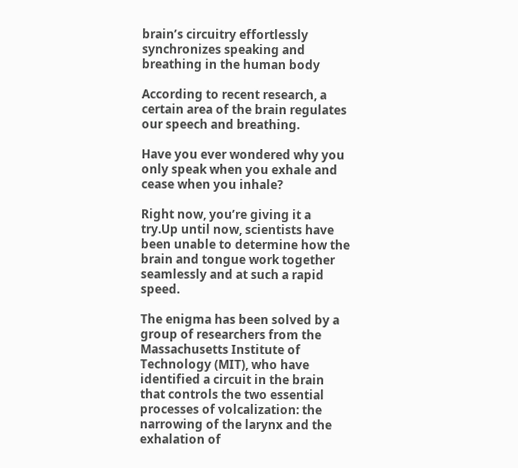brain’s circuitry effortlessly synchronizes speaking and breathing in the human body

According to recent research, a certain area of the brain regulates our speech and breathing.

Have you ever wondered why you only speak when you exhale and cease when you inhale?

Right now, you’re giving it a try.Up until now, scientists have been unable to determine how the brain and tongue work together seamlessly and at such a rapid speed.

The enigma has been solved by a group of researchers from the Massachusetts Institute of Technology (MIT), who have identified a circuit in the brain that controls the two essential processes of volcalization: the narrowing of the larynx and the exhalation of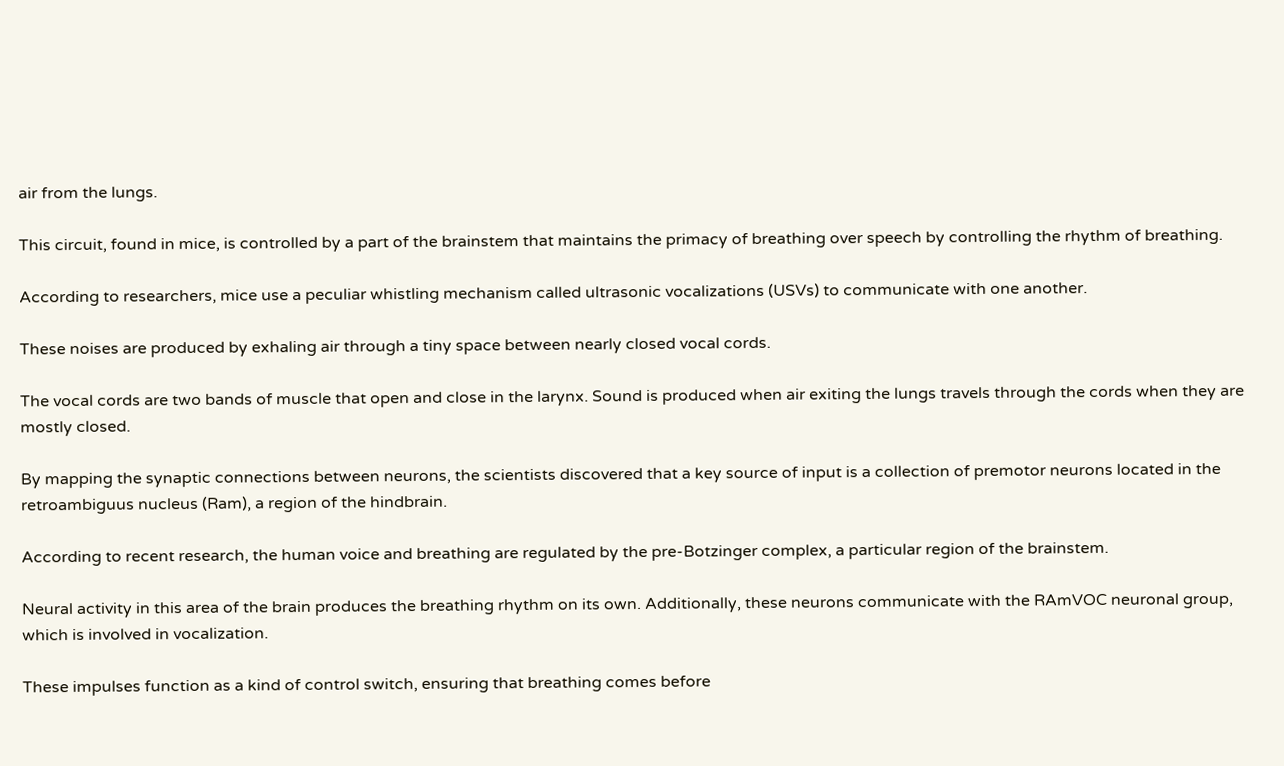air from the lungs.

This circuit, found in mice, is controlled by a part of the brainstem that maintains the primacy of breathing over speech by controlling the rhythm of breathing.

According to researchers, mice use a peculiar whistling mechanism called ultrasonic vocalizations (USVs) to communicate with one another.

These noises are produced by exhaling air through a tiny space between nearly closed vocal cords.

The vocal cords are two bands of muscle that open and close in the larynx. Sound is produced when air exiting the lungs travels through the cords when they are mostly closed.

By mapping the synaptic connections between neurons, the scientists discovered that a key source of input is a collection of premotor neurons located in the retroambiguus nucleus (Ram), a region of the hindbrain.

According to recent research, the human voice and breathing are regulated by the pre-Botzinger complex, a particular region of the brainstem.

Neural activity in this area of the brain produces the breathing rhythm on its own. Additionally, these neurons communicate with the RAmVOC neuronal group, which is involved in vocalization.

These impulses function as a kind of control switch, ensuring that breathing comes before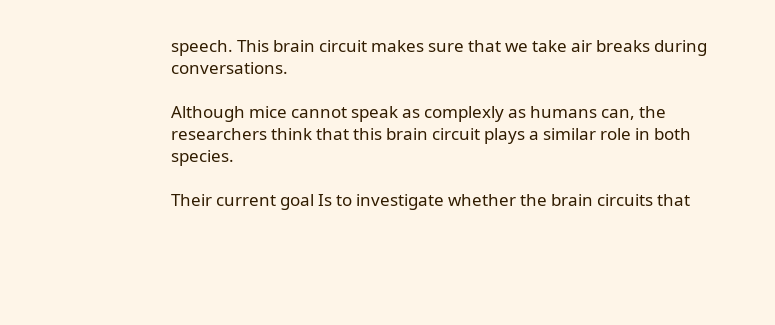speech. This brain circuit makes sure that we take air breaks during conversations.

Although mice cannot speak as complexly as humans can, the researchers think that this brain circuit plays a similar role in both species.

Their current goal Is to investigate whether the brain circuits that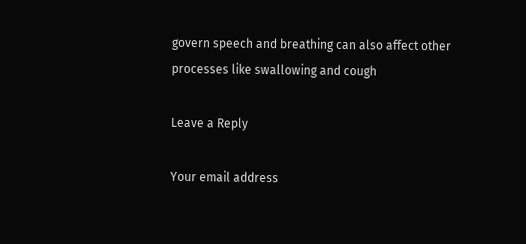govern speech and breathing can also affect other processes like swallowing and cough

Leave a Reply

Your email address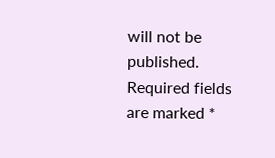will not be published. Required fields are marked *